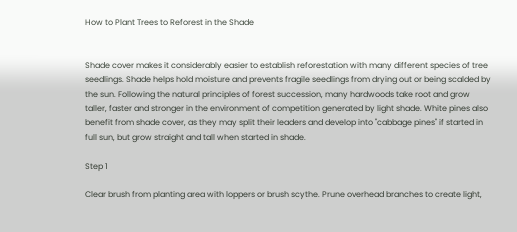How to Plant Trees to Reforest in the Shade


Shade cover makes it considerably easier to establish reforestation with many different species of tree seedlings. Shade helps hold moisture and prevents fragile seedlings from drying out or being scalded by the sun. Following the natural principles of forest succession, many hardwoods take root and grow taller, faster and stronger in the environment of competition generated by light shade. White pines also benefit from shade cover, as they may split their leaders and develop into "cabbage pines" if started in full sun, but grow straight and tall when started in shade.

Step 1

Clear brush from planting area with loppers or brush scythe. Prune overhead branches to create light,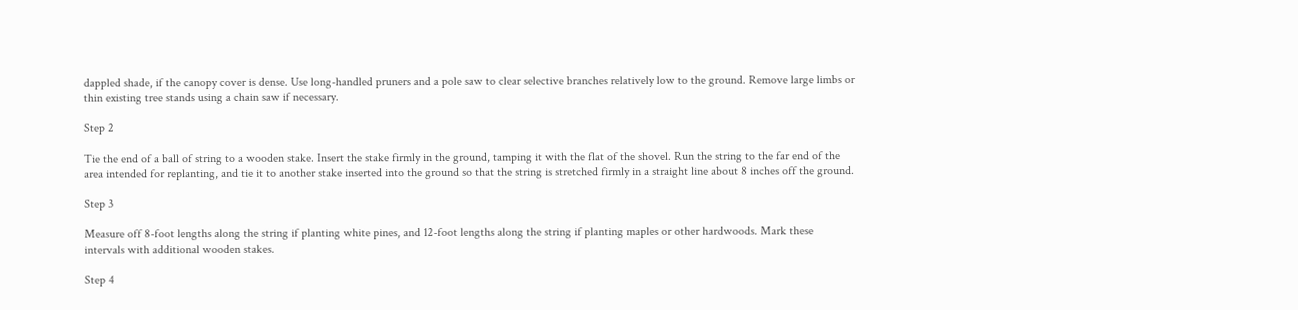dappled shade, if the canopy cover is dense. Use long-handled pruners and a pole saw to clear selective branches relatively low to the ground. Remove large limbs or thin existing tree stands using a chain saw if necessary.

Step 2

Tie the end of a ball of string to a wooden stake. Insert the stake firmly in the ground, tamping it with the flat of the shovel. Run the string to the far end of the area intended for replanting, and tie it to another stake inserted into the ground so that the string is stretched firmly in a straight line about 8 inches off the ground.

Step 3

Measure off 8-foot lengths along the string if planting white pines, and 12-foot lengths along the string if planting maples or other hardwoods. Mark these intervals with additional wooden stakes.

Step 4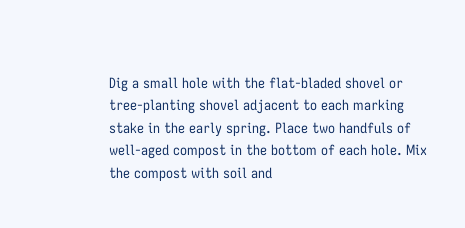Dig a small hole with the flat-bladed shovel or tree-planting shovel adjacent to each marking stake in the early spring. Place two handfuls of well-aged compost in the bottom of each hole. Mix the compost with soil and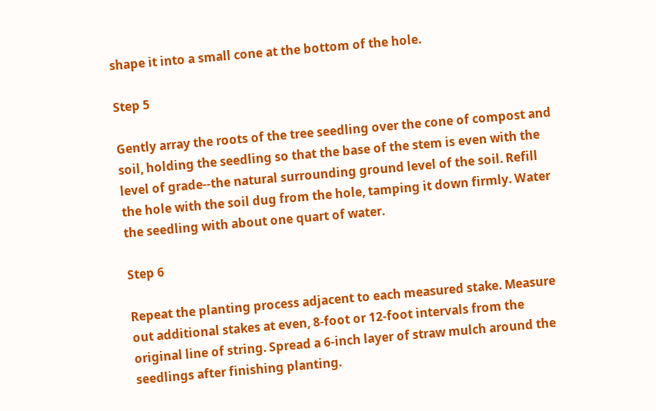shape it into a small cone at the bottom of the hole.

Step 5

Gently array the roots of the tree seedling over the cone of compost and soil, holding the seedling so that the base of the stem is even with the level of grade--the natural surrounding ground level of the soil. Refill the hole with the soil dug from the hole, tamping it down firmly. Water the seedling with about one quart of water.

Step 6

Repeat the planting process adjacent to each measured stake. Measure out additional stakes at even, 8-foot or 12-foot intervals from the original line of string. Spread a 6-inch layer of straw mulch around the seedlings after finishing planting.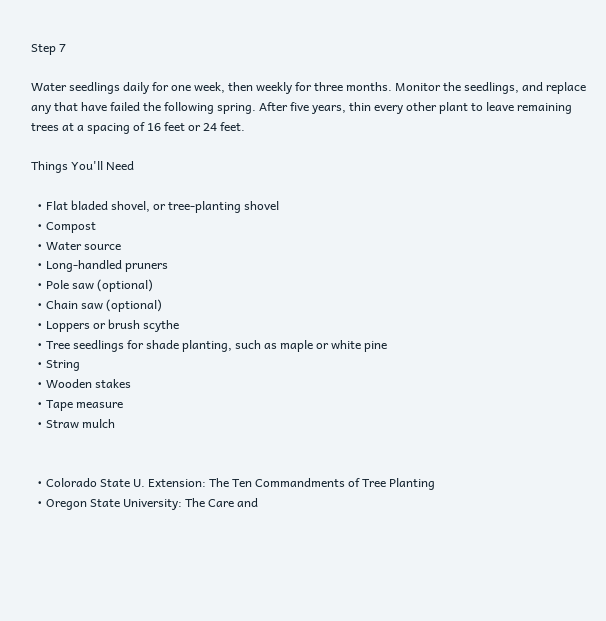Step 7

Water seedlings daily for one week, then weekly for three months. Monitor the seedlings, and replace any that have failed the following spring. After five years, thin every other plant to leave remaining trees at a spacing of 16 feet or 24 feet.

Things You'll Need

  • Flat bladed shovel, or tree-planting shovel
  • Compost
  • Water source
  • Long-handled pruners
  • Pole saw (optional)
  • Chain saw (optional)
  • Loppers or brush scythe
  • Tree seedlings for shade planting, such as maple or white pine
  • String
  • Wooden stakes
  • Tape measure
  • Straw mulch


  • Colorado State U. Extension: The Ten Commandments of Tree Planting
  • Oregon State University: The Care and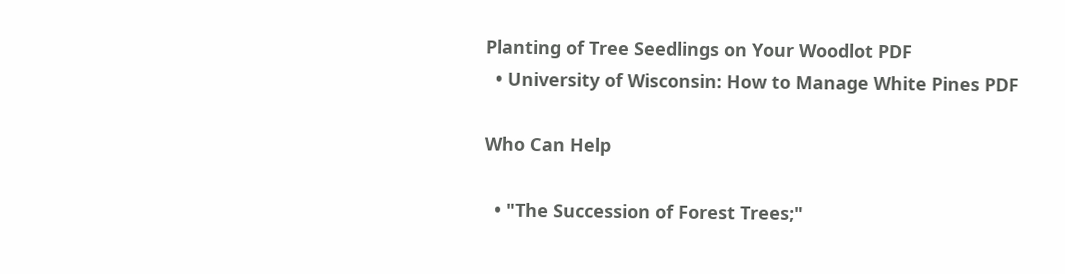Planting of Tree Seedlings on Your Woodlot PDF
  • University of Wisconsin: How to Manage White Pines PDF

Who Can Help

  • "The Succession of Forest Trees;"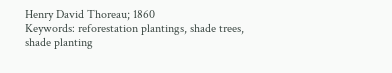Henry David Thoreau; 1860
Keywords: reforestation plantings, shade trees, shade planting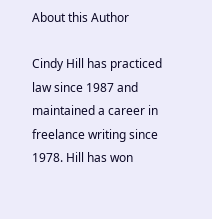About this Author

Cindy Hill has practiced law since 1987 and maintained a career in freelance writing since 1978. Hill has won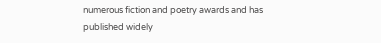numerous fiction and poetry awards and has published widely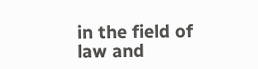in the field of law and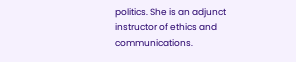politics. She is an adjunct instructor of ethics and communications.